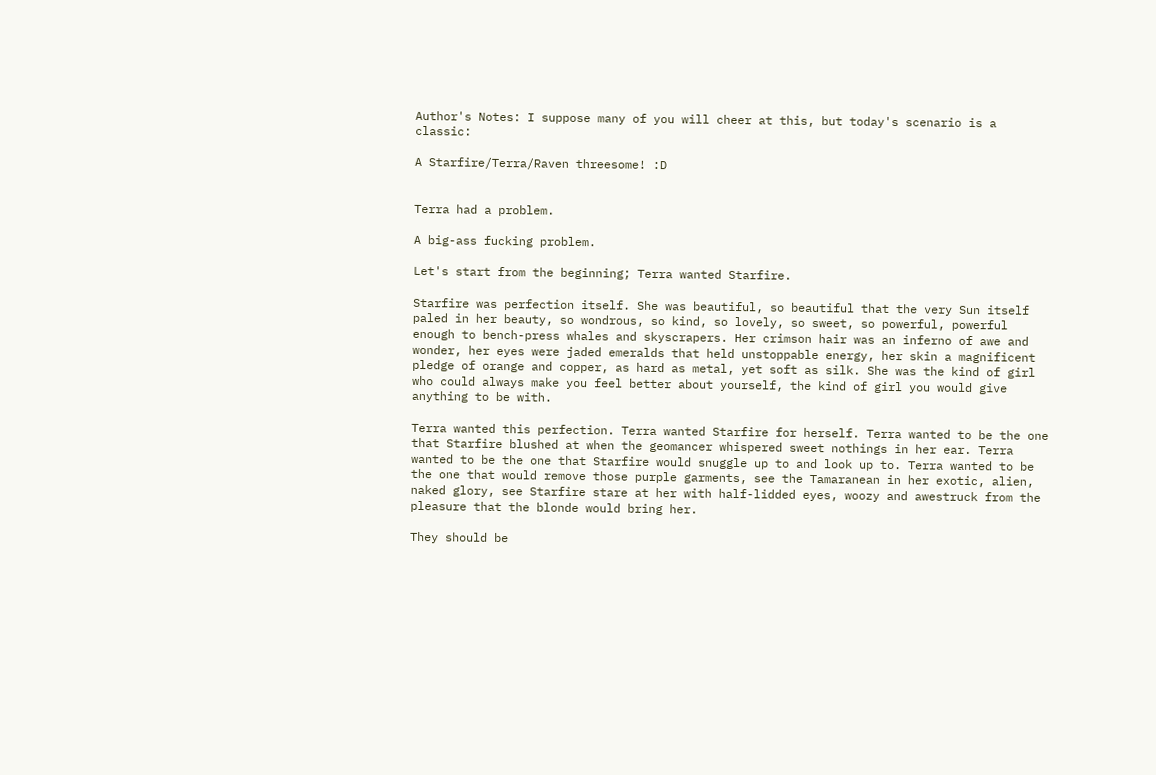Author's Notes: I suppose many of you will cheer at this, but today's scenario is a classic:

A Starfire/Terra/Raven threesome! :D


Terra had a problem.

A big-ass fucking problem.

Let's start from the beginning; Terra wanted Starfire.

Starfire was perfection itself. She was beautiful, so beautiful that the very Sun itself paled in her beauty, so wondrous, so kind, so lovely, so sweet, so powerful, powerful enough to bench-press whales and skyscrapers. Her crimson hair was an inferno of awe and wonder, her eyes were jaded emeralds that held unstoppable energy, her skin a magnificent pledge of orange and copper, as hard as metal, yet soft as silk. She was the kind of girl who could always make you feel better about yourself, the kind of girl you would give anything to be with.

Terra wanted this perfection. Terra wanted Starfire for herself. Terra wanted to be the one that Starfire blushed at when the geomancer whispered sweet nothings in her ear. Terra wanted to be the one that Starfire would snuggle up to and look up to. Terra wanted to be the one that would remove those purple garments, see the Tamaranean in her exotic, alien, naked glory, see Starfire stare at her with half-lidded eyes, woozy and awestruck from the pleasure that the blonde would bring her.

They should be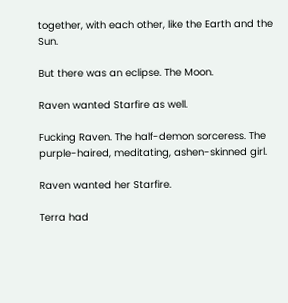together, with each other, like the Earth and the Sun.

But there was an eclipse. The Moon.

Raven wanted Starfire as well.

Fucking Raven. The half-demon sorceress. The purple-haired, meditating, ashen-skinned girl.

Raven wanted her Starfire.

Terra had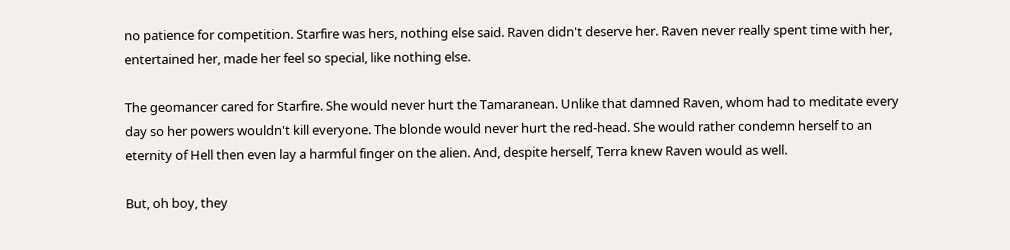no patience for competition. Starfire was hers, nothing else said. Raven didn't deserve her. Raven never really spent time with her, entertained her, made her feel so special, like nothing else.

The geomancer cared for Starfire. She would never hurt the Tamaranean. Unlike that damned Raven, whom had to meditate every day so her powers wouldn't kill everyone. The blonde would never hurt the red-head. She would rather condemn herself to an eternity of Hell then even lay a harmful finger on the alien. And, despite herself, Terra knew Raven would as well.

But, oh boy, they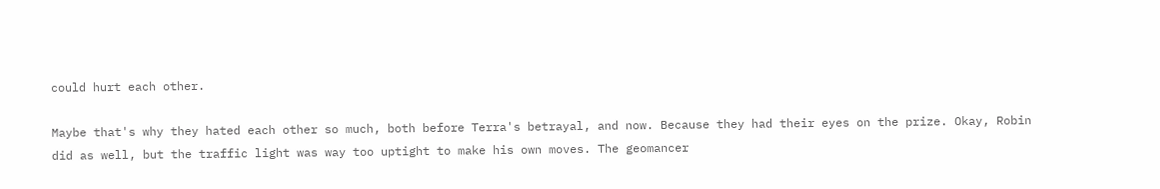could hurt each other.

Maybe that's why they hated each other so much, both before Terra's betrayal, and now. Because they had their eyes on the prize. Okay, Robin did as well, but the traffic light was way too uptight to make his own moves. The geomancer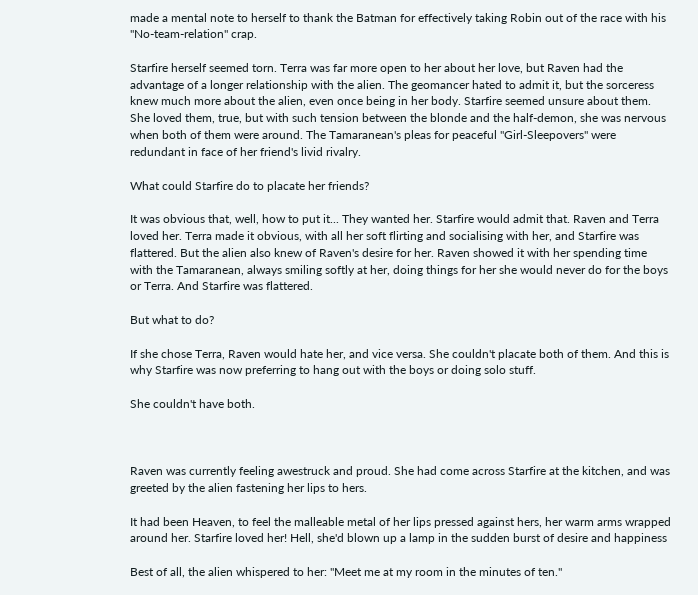made a mental note to herself to thank the Batman for effectively taking Robin out of the race with his "No-team-relation" crap.

Starfire herself seemed torn. Terra was far more open to her about her love, but Raven had the advantage of a longer relationship with the alien. The geomancer hated to admit it, but the sorceress knew much more about the alien, even once being in her body. Starfire seemed unsure about them. She loved them, true, but with such tension between the blonde and the half-demon, she was nervous when both of them were around. The Tamaranean's pleas for peaceful "Girl-Sleepovers" were redundant in face of her friend's livid rivalry.

What could Starfire do to placate her friends?

It was obvious that, well, how to put it... They wanted her. Starfire would admit that. Raven and Terra loved her. Terra made it obvious, with all her soft flirting and socialising with her, and Starfire was flattered. But the alien also knew of Raven's desire for her. Raven showed it with her spending time with the Tamaranean, always smiling softly at her, doing things for her she would never do for the boys or Terra. And Starfire was flattered.

But what to do?

If she chose Terra, Raven would hate her, and vice versa. She couldn't placate both of them. And this is why Starfire was now preferring to hang out with the boys or doing solo stuff.

She couldn't have both.



Raven was currently feeling awestruck and proud. She had come across Starfire at the kitchen, and was greeted by the alien fastening her lips to hers.

It had been Heaven, to feel the malleable metal of her lips pressed against hers, her warm arms wrapped around her. Starfire loved her! Hell, she'd blown up a lamp in the sudden burst of desire and happiness

Best of all, the alien whispered to her: "Meet me at my room in the minutes of ten."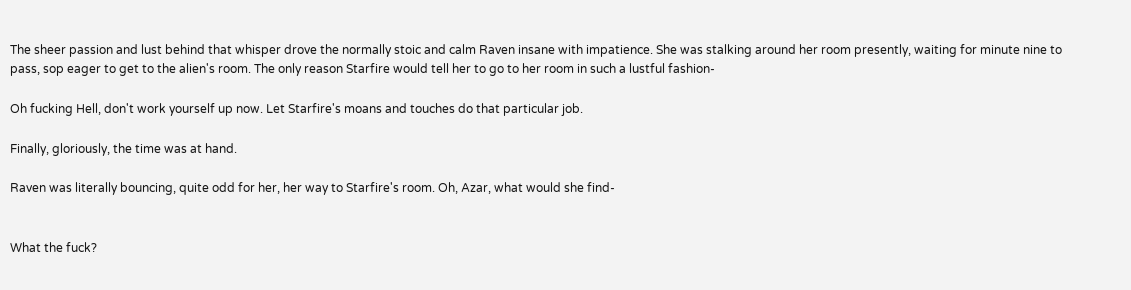The sheer passion and lust behind that whisper drove the normally stoic and calm Raven insane with impatience. She was stalking around her room presently, waiting for minute nine to pass, sop eager to get to the alien's room. The only reason Starfire would tell her to go to her room in such a lustful fashion-

Oh fucking Hell, don't work yourself up now. Let Starfire's moans and touches do that particular job.

Finally, gloriously, the time was at hand.

Raven was literally bouncing, quite odd for her, her way to Starfire's room. Oh, Azar, what would she find-


What the fuck?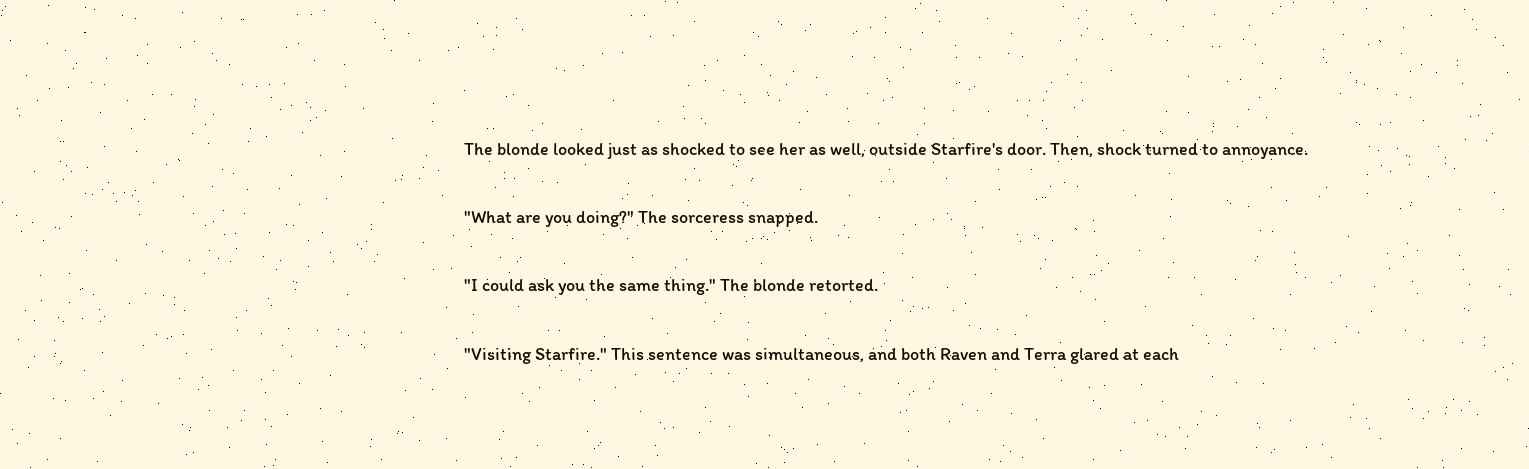The blonde looked just as shocked to see her as well, outside Starfire's door. Then, shock turned to annoyance.

"What are you doing?" The sorceress snapped.

"I could ask you the same thing." The blonde retorted.

"Visiting Starfire." This sentence was simultaneous, and both Raven and Terra glared at each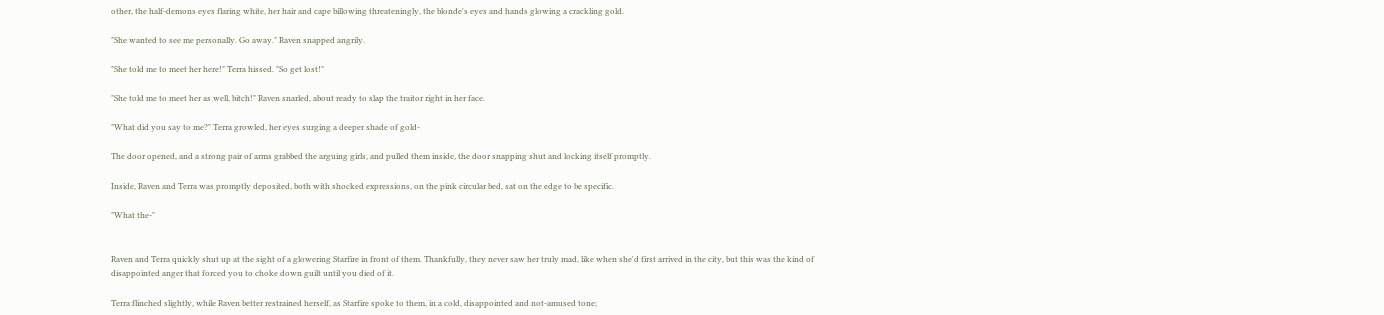other, the half-demons eyes flaring white, her hair and cape billowing threateningly, the blonde's eyes and hands glowing a crackling gold.

"She wanted to see me personally. Go away." Raven snapped angrily.

"She told me to meet her here!" Terra hissed. "So get lost!"

"She told me to meet her as well, bitch!" Raven snarled, about ready to slap the traitor right in her face.

"What did you say to me?" Terra growled, her eyes surging a deeper shade of gold-

The door opened, and a strong pair of arms grabbed the arguing girls, and pulled them inside, the door snapping shut and locking itself promptly.

Inside, Raven and Terra was promptly deposited, both with shocked expressions, on the pink circular bed, sat on the edge to be specific.

"What the-"


Raven and Terra quickly shut up at the sight of a glowering Starfire in front of them. Thankfully, they never saw her truly mad, like when she'd first arrived in the city, but this was the kind of disappointed anger that forced you to choke down guilt until you died of it.

Terra flinched slightly, while Raven better restrained herself, as Starfire spoke to them, in a cold, disappointed and not-amused tone;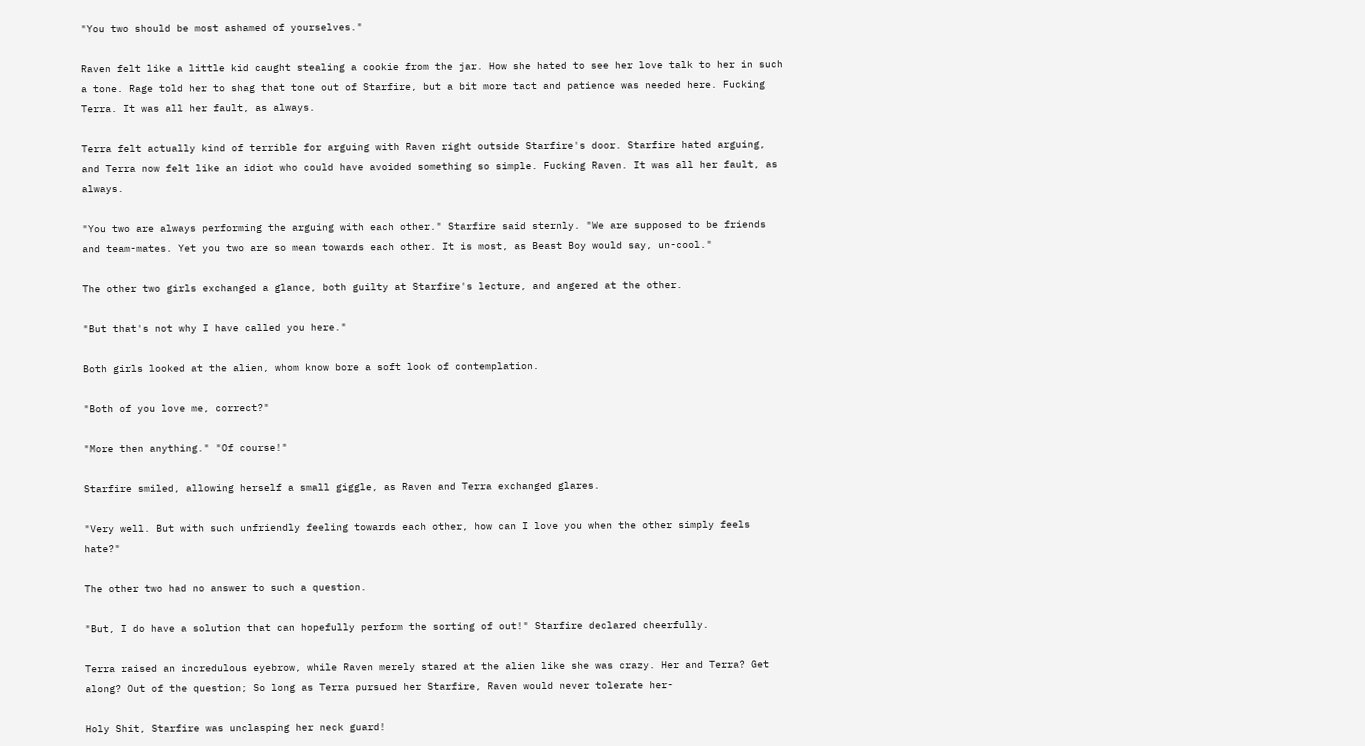"You two should be most ashamed of yourselves."

Raven felt like a little kid caught stealing a cookie from the jar. How she hated to see her love talk to her in such a tone. Rage told her to shag that tone out of Starfire, but a bit more tact and patience was needed here. Fucking Terra. It was all her fault, as always.

Terra felt actually kind of terrible for arguing with Raven right outside Starfire's door. Starfire hated arguing, and Terra now felt like an idiot who could have avoided something so simple. Fucking Raven. It was all her fault, as always.

"You two are always performing the arguing with each other." Starfire said sternly. "We are supposed to be friends and team-mates. Yet you two are so mean towards each other. It is most, as Beast Boy would say, un-cool."

The other two girls exchanged a glance, both guilty at Starfire's lecture, and angered at the other.

"But that's not why I have called you here."

Both girls looked at the alien, whom know bore a soft look of contemplation.

"Both of you love me, correct?"

"More then anything." "Of course!"

Starfire smiled, allowing herself a small giggle, as Raven and Terra exchanged glares.

"Very well. But with such unfriendly feeling towards each other, how can I love you when the other simply feels hate?"

The other two had no answer to such a question.

"But, I do have a solution that can hopefully perform the sorting of out!" Starfire declared cheerfully.

Terra raised an incredulous eyebrow, while Raven merely stared at the alien like she was crazy. Her and Terra? Get along? Out of the question; So long as Terra pursued her Starfire, Raven would never tolerate her-

Holy Shit, Starfire was unclasping her neck guard!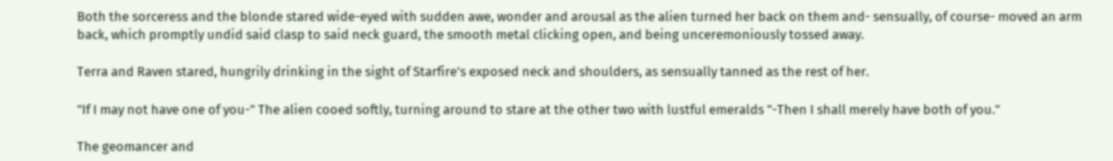Both the sorceress and the blonde stared wide-eyed with sudden awe, wonder and arousal as the alien turned her back on them and- sensually, of course- moved an arm back, which promptly undid said clasp to said neck guard, the smooth metal clicking open, and being unceremoniously tossed away.

Terra and Raven stared, hungrily drinking in the sight of Starfire's exposed neck and shoulders, as sensually tanned as the rest of her.

"If I may not have one of you-" The alien cooed softly, turning around to stare at the other two with lustful emeralds "-Then I shall merely have both of you."

The geomancer and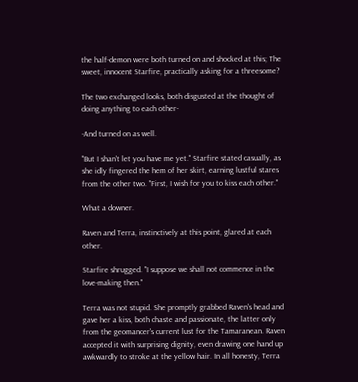the half-demon were both turned on and shocked at this; The sweet, innocent Starfire, practically asking for a threesome?

The two exchanged looks, both disgusted at the thought of doing anything to each other-

-And turned on as well.

"But I shan't let you have me yet." Starfire stated casually, as she idly fingered the hem of her skirt, earning lustful stares from the other two. "First, I wish for you to kiss each other."

What a downer.

Raven and Terra, instinctively at this point, glared at each other.

Starfire shrugged. "I suppose we shall not commence in the love-making then."

Terra was not stupid. She promptly grabbed Raven's head and gave her a kiss, both chaste and passionate, the latter only from the geomancer's current lust for the Tamaranean. Raven accepted it with surprising dignity, even drawing one hand up awkwardly to stroke at the yellow hair. In all honesty, Terra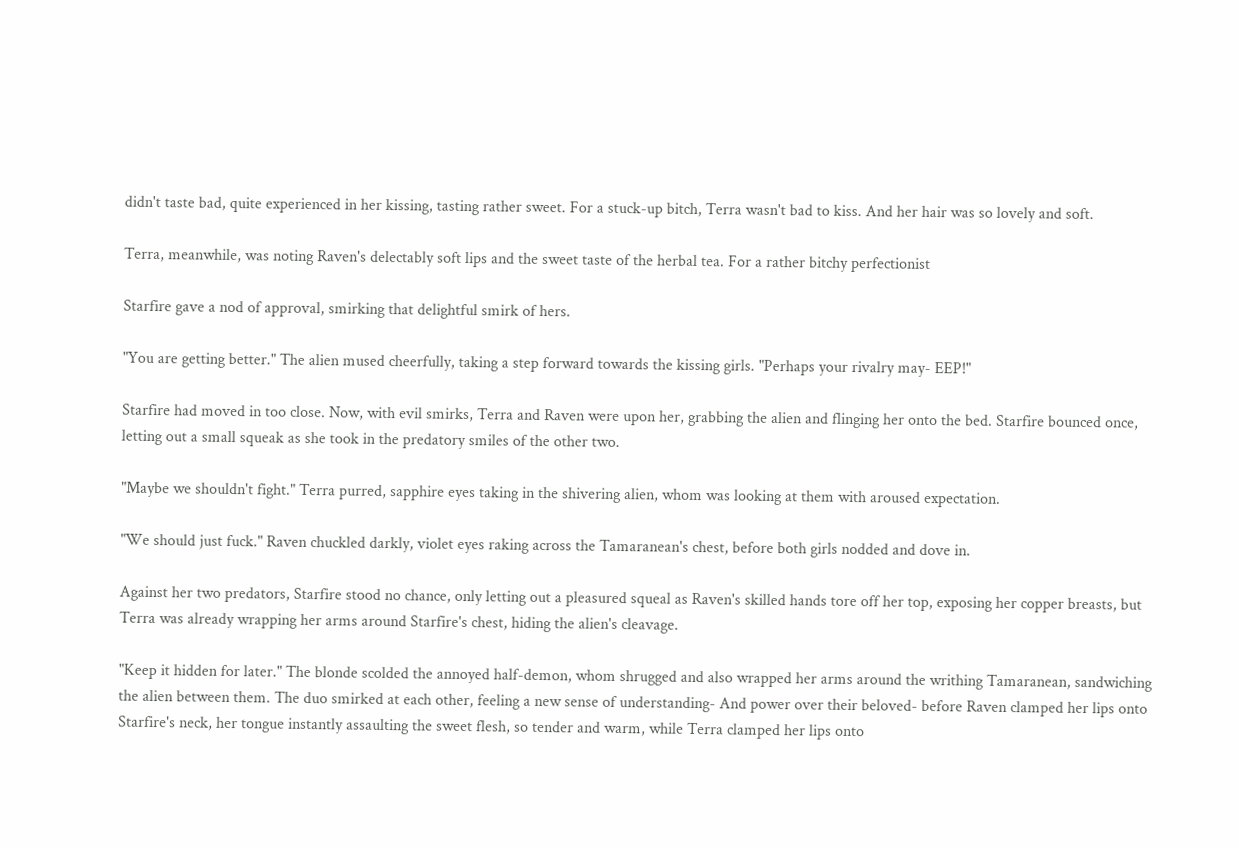didn't taste bad, quite experienced in her kissing, tasting rather sweet. For a stuck-up bitch, Terra wasn't bad to kiss. And her hair was so lovely and soft.

Terra, meanwhile, was noting Raven's delectably soft lips and the sweet taste of the herbal tea. For a rather bitchy perfectionist

Starfire gave a nod of approval, smirking that delightful smirk of hers.

"You are getting better." The alien mused cheerfully, taking a step forward towards the kissing girls. "Perhaps your rivalry may- EEP!"

Starfire had moved in too close. Now, with evil smirks, Terra and Raven were upon her, grabbing the alien and flinging her onto the bed. Starfire bounced once, letting out a small squeak as she took in the predatory smiles of the other two.

"Maybe we shouldn't fight." Terra purred, sapphire eyes taking in the shivering alien, whom was looking at them with aroused expectation.

"We should just fuck." Raven chuckled darkly, violet eyes raking across the Tamaranean's chest, before both girls nodded and dove in.

Against her two predators, Starfire stood no chance, only letting out a pleasured squeal as Raven's skilled hands tore off her top, exposing her copper breasts, but Terra was already wrapping her arms around Starfire's chest, hiding the alien's cleavage.

"Keep it hidden for later." The blonde scolded the annoyed half-demon, whom shrugged and also wrapped her arms around the writhing Tamaranean, sandwiching the alien between them. The duo smirked at each other, feeling a new sense of understanding- And power over their beloved- before Raven clamped her lips onto Starfire's neck, her tongue instantly assaulting the sweet flesh, so tender and warm, while Terra clamped her lips onto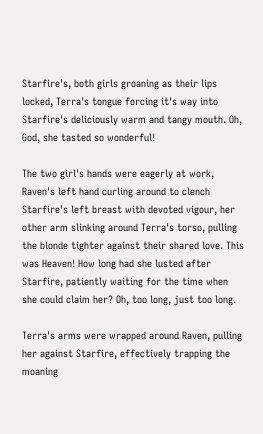Starfire's, both girls groaning as their lips locked, Terra's tongue forcing it's way into Starfire's deliciously warm and tangy mouth. Oh, God, she tasted so wonderful!

The two girl's hands were eagerly at work, Raven's left hand curling around to clench Starfire's left breast with devoted vigour, her other arm slinking around Terra's torso, pulling the blonde tighter against their shared love. This was Heaven! How long had she lusted after Starfire, patiently waiting for the time when she could claim her? Oh, too long, just too long.

Terra's arms were wrapped around Raven, pulling her against Starfire, effectively trapping the moaning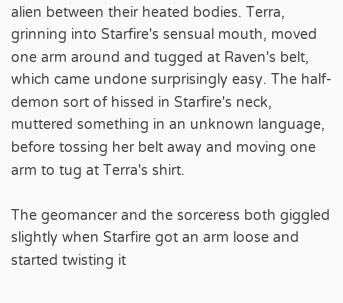alien between their heated bodies. Terra, grinning into Starfire's sensual mouth, moved one arm around and tugged at Raven's belt, which came undone surprisingly easy. The half-demon sort of hissed in Starfire's neck, muttered something in an unknown language, before tossing her belt away and moving one arm to tug at Terra's shirt.

The geomancer and the sorceress both giggled slightly when Starfire got an arm loose and started twisting it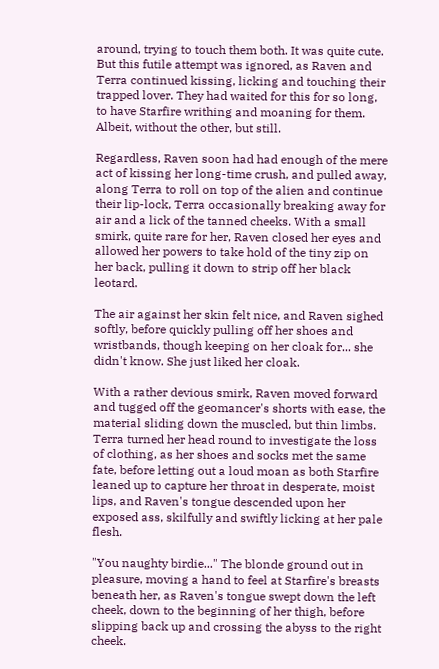around, trying to touch them both. It was quite cute. But this futile attempt was ignored, as Raven and Terra continued kissing, licking and touching their trapped lover. They had waited for this for so long, to have Starfire writhing and moaning for them. Albeit, without the other, but still.

Regardless, Raven soon had had enough of the mere act of kissing her long-time crush, and pulled away, along Terra to roll on top of the alien and continue their lip-lock, Terra occasionally breaking away for air and a lick of the tanned cheeks. With a small smirk, quite rare for her, Raven closed her eyes and allowed her powers to take hold of the tiny zip on her back, pulling it down to strip off her black leotard.

The air against her skin felt nice, and Raven sighed softly, before quickly pulling off her shoes and wristbands, though keeping on her cloak for... she didn't know. She just liked her cloak.

With a rather devious smirk, Raven moved forward and tugged off the geomancer's shorts with ease, the material sliding down the muscled, but thin limbs. Terra turned her head round to investigate the loss of clothing, as her shoes and socks met the same fate, before letting out a loud moan as both Starfire leaned up to capture her throat in desperate, moist lips, and Raven's tongue descended upon her exposed ass, skilfully and swiftly licking at her pale flesh.

"You naughty birdie..." The blonde ground out in pleasure, moving a hand to feel at Starfire's breasts beneath her, as Raven's tongue swept down the left cheek, down to the beginning of her thigh, before slipping back up and crossing the abyss to the right cheek.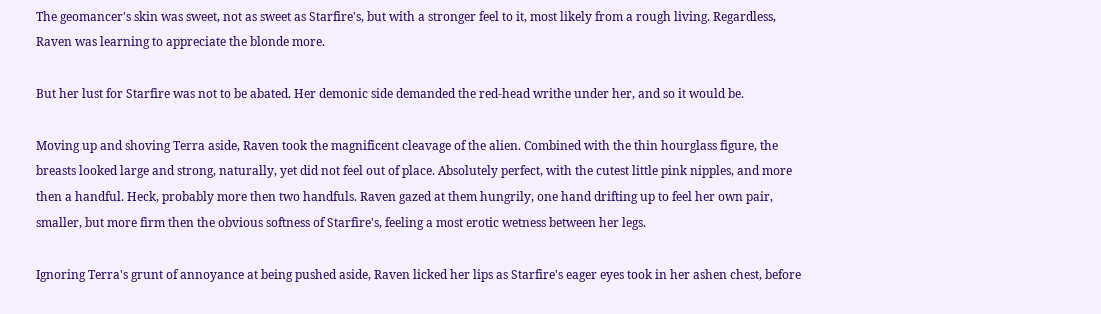The geomancer's skin was sweet, not as sweet as Starfire's, but with a stronger feel to it, most likely from a rough living. Regardless, Raven was learning to appreciate the blonde more.

But her lust for Starfire was not to be abated. Her demonic side demanded the red-head writhe under her, and so it would be.

Moving up and shoving Terra aside, Raven took the magnificent cleavage of the alien. Combined with the thin hourglass figure, the breasts looked large and strong, naturally, yet did not feel out of place. Absolutely perfect, with the cutest little pink nipples, and more then a handful. Heck, probably more then two handfuls. Raven gazed at them hungrily, one hand drifting up to feel her own pair, smaller, but more firm then the obvious softness of Starfire's, feeling a most erotic wetness between her legs.

Ignoring Terra's grunt of annoyance at being pushed aside, Raven licked her lips as Starfire's eager eyes took in her ashen chest, before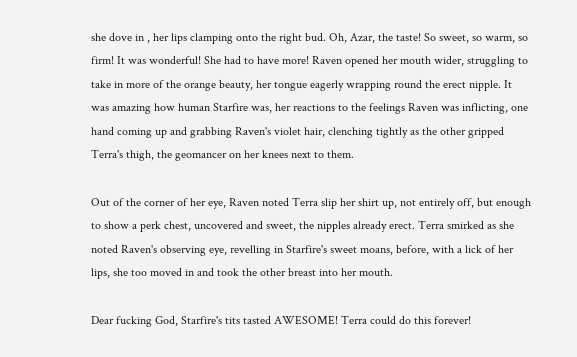she dove in , her lips clamping onto the right bud. Oh, Azar, the taste! So sweet, so warm, so firm! It was wonderful! She had to have more! Raven opened her mouth wider, struggling to take in more of the orange beauty, her tongue eagerly wrapping round the erect nipple. It was amazing how human Starfire was, her reactions to the feelings Raven was inflicting, one hand coming up and grabbing Raven's violet hair, clenching tightly as the other gripped Terra's thigh, the geomancer on her knees next to them.

Out of the corner of her eye, Raven noted Terra slip her shirt up, not entirely off, but enough to show a perk chest, uncovered and sweet, the nipples already erect. Terra smirked as she noted Raven's observing eye, revelling in Starfire's sweet moans, before, with a lick of her lips, she too moved in and took the other breast into her mouth.

Dear fucking God, Starfire's tits tasted AWESOME! Terra could do this forever!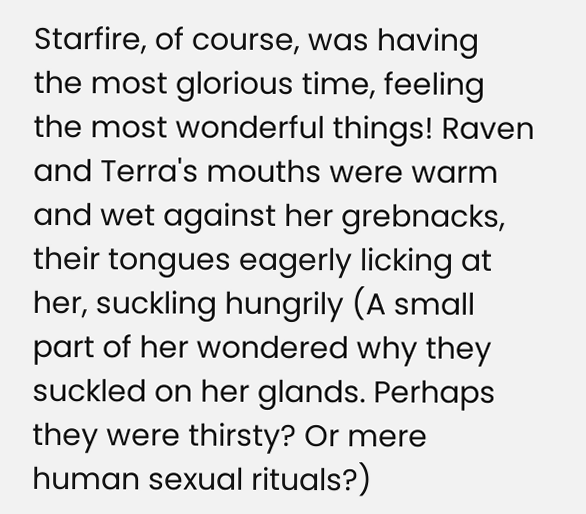Starfire, of course, was having the most glorious time, feeling the most wonderful things! Raven and Terra's mouths were warm and wet against her grebnacks, their tongues eagerly licking at her, suckling hungrily (A small part of her wondered why they suckled on her glands. Perhaps they were thirsty? Or mere human sexual rituals?)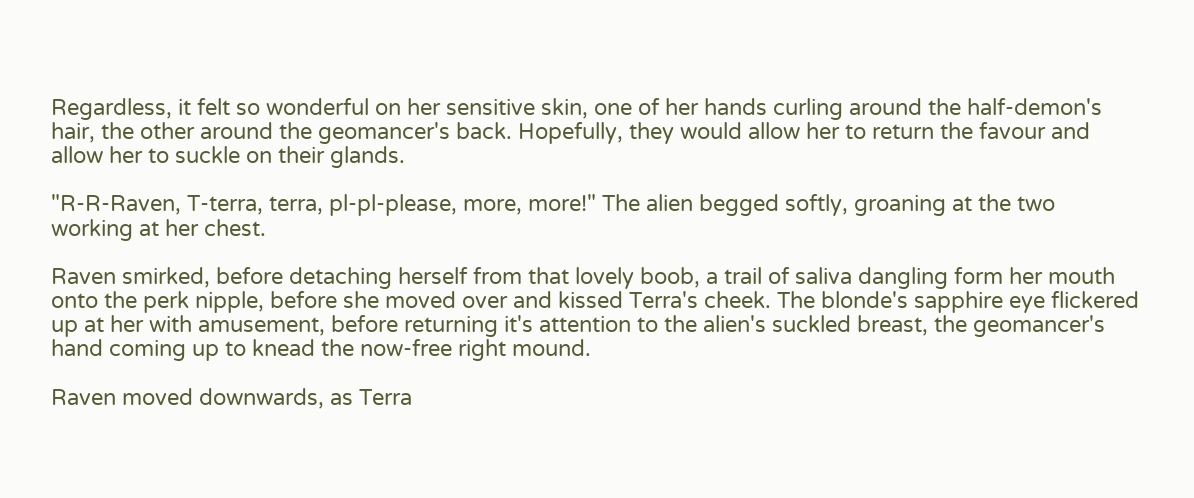Regardless, it felt so wonderful on her sensitive skin, one of her hands curling around the half-demon's hair, the other around the geomancer's back. Hopefully, they would allow her to return the favour and allow her to suckle on their glands.

"R-R-Raven, T-terra, terra, pl-pl-please, more, more!" The alien begged softly, groaning at the two working at her chest.

Raven smirked, before detaching herself from that lovely boob, a trail of saliva dangling form her mouth onto the perk nipple, before she moved over and kissed Terra's cheek. The blonde's sapphire eye flickered up at her with amusement, before returning it's attention to the alien's suckled breast, the geomancer's hand coming up to knead the now-free right mound.

Raven moved downwards, as Terra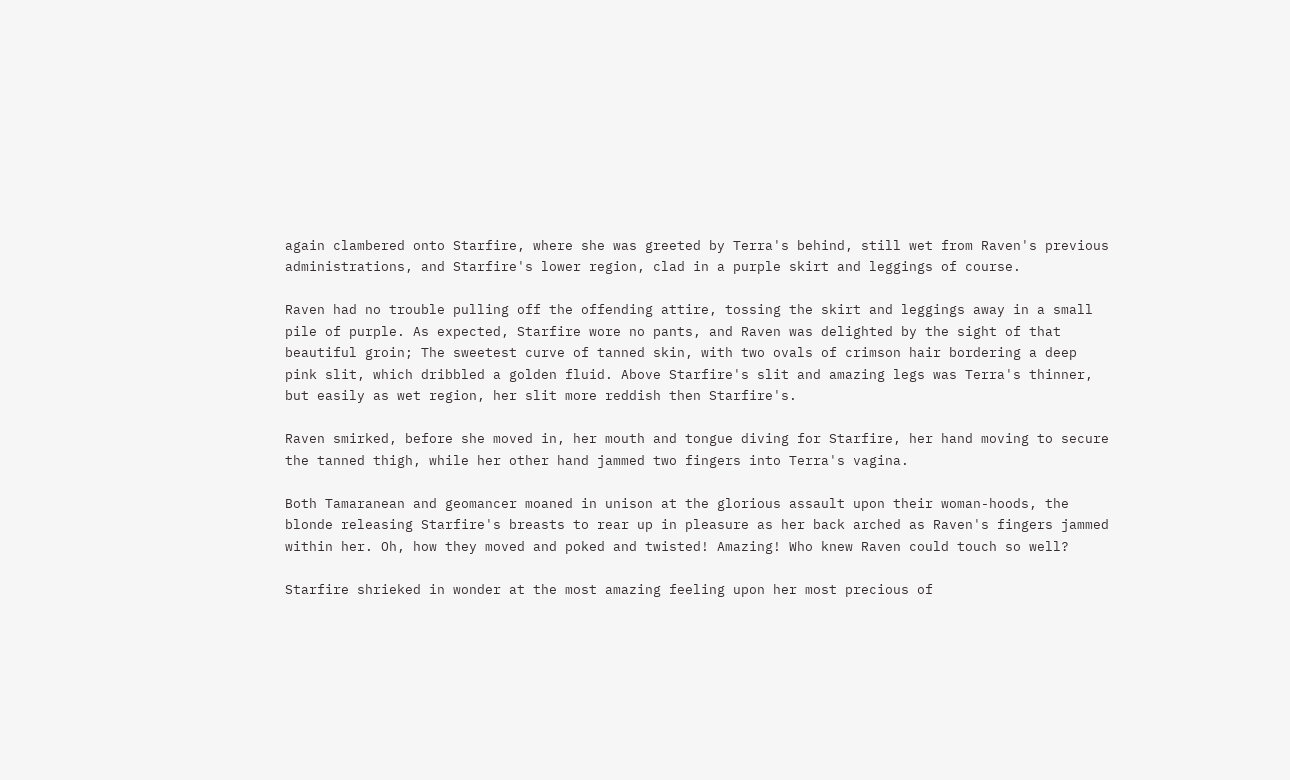again clambered onto Starfire, where she was greeted by Terra's behind, still wet from Raven's previous administrations, and Starfire's lower region, clad in a purple skirt and leggings of course.

Raven had no trouble pulling off the offending attire, tossing the skirt and leggings away in a small pile of purple. As expected, Starfire wore no pants, and Raven was delighted by the sight of that beautiful groin; The sweetest curve of tanned skin, with two ovals of crimson hair bordering a deep pink slit, which dribbled a golden fluid. Above Starfire's slit and amazing legs was Terra's thinner, but easily as wet region, her slit more reddish then Starfire's.

Raven smirked, before she moved in, her mouth and tongue diving for Starfire, her hand moving to secure the tanned thigh, while her other hand jammed two fingers into Terra's vagina.

Both Tamaranean and geomancer moaned in unison at the glorious assault upon their woman-hoods, the blonde releasing Starfire's breasts to rear up in pleasure as her back arched as Raven's fingers jammed within her. Oh, how they moved and poked and twisted! Amazing! Who knew Raven could touch so well?

Starfire shrieked in wonder at the most amazing feeling upon her most precious of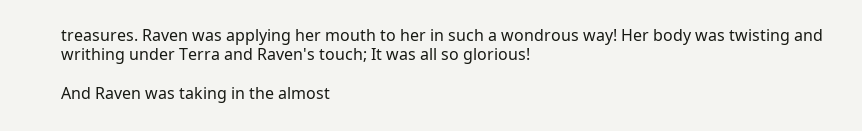treasures. Raven was applying her mouth to her in such a wondrous way! Her body was twisting and writhing under Terra and Raven's touch; It was all so glorious!

And Raven was taking in the almost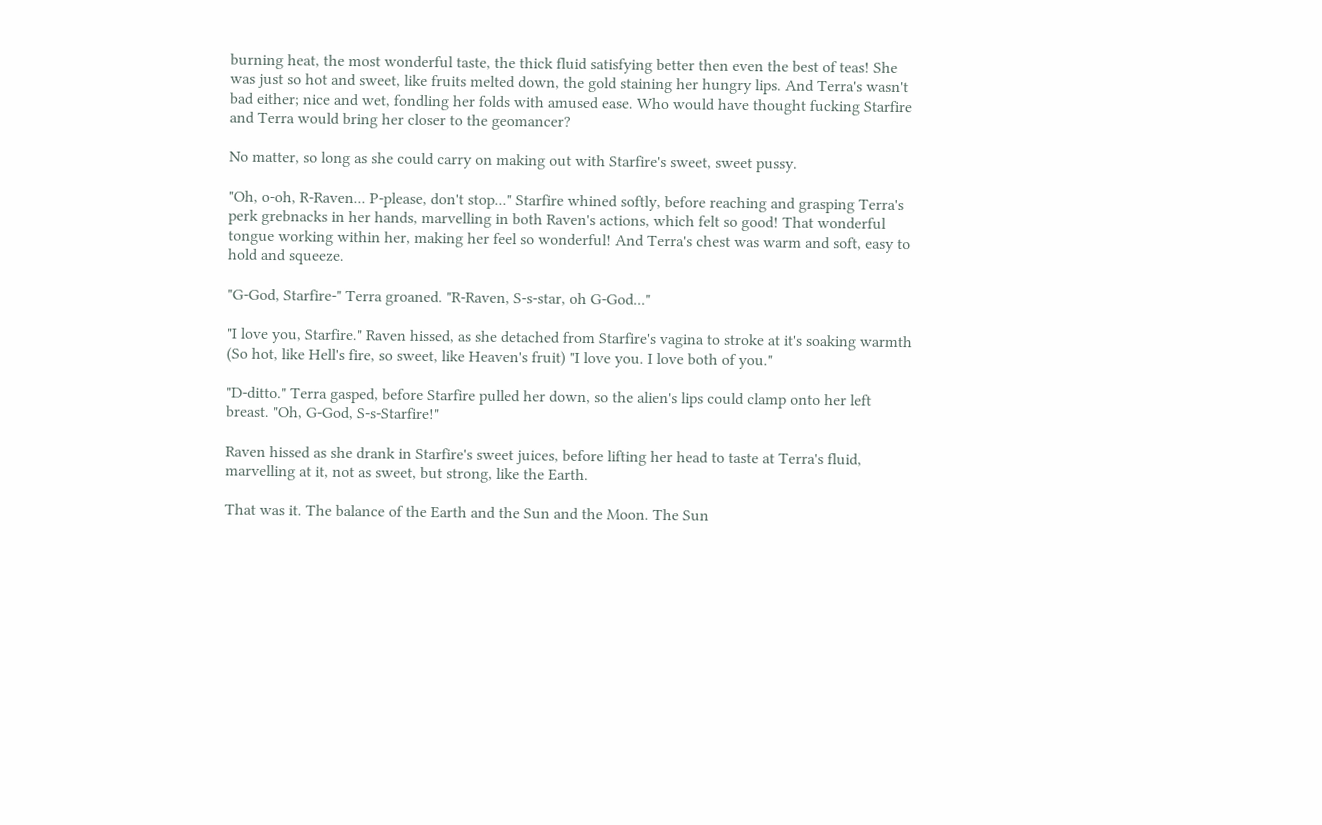burning heat, the most wonderful taste, the thick fluid satisfying better then even the best of teas! She was just so hot and sweet, like fruits melted down, the gold staining her hungry lips. And Terra's wasn't bad either; nice and wet, fondling her folds with amused ease. Who would have thought fucking Starfire and Terra would bring her closer to the geomancer?

No matter, so long as she could carry on making out with Starfire's sweet, sweet pussy.

"Oh, o-oh, R-Raven... P-please, don't stop..." Starfire whined softly, before reaching and grasping Terra's perk grebnacks in her hands, marvelling in both Raven's actions, which felt so good! That wonderful tongue working within her, making her feel so wonderful! And Terra's chest was warm and soft, easy to hold and squeeze.

"G-God, Starfire-" Terra groaned. "R-Raven, S-s-star, oh G-God..."

"I love you, Starfire." Raven hissed, as she detached from Starfire's vagina to stroke at it's soaking warmth (So hot, like Hell's fire, so sweet, like Heaven's fruit) "I love you. I love both of you."

"D-ditto." Terra gasped, before Starfire pulled her down, so the alien's lips could clamp onto her left breast. "Oh, G-God, S-s-Starfire!"

Raven hissed as she drank in Starfire's sweet juices, before lifting her head to taste at Terra's fluid, marvelling at it, not as sweet, but strong, like the Earth.

That was it. The balance of the Earth and the Sun and the Moon. The Sun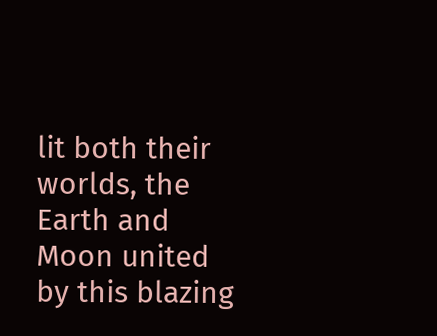lit both their worlds, the Earth and Moon united by this blazing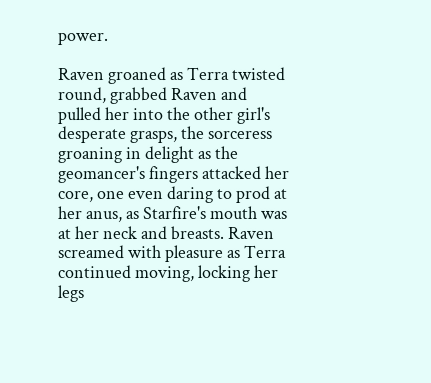power.

Raven groaned as Terra twisted round, grabbed Raven and pulled her into the other girl's desperate grasps, the sorceress groaning in delight as the geomancer's fingers attacked her core, one even daring to prod at her anus, as Starfire's mouth was at her neck and breasts. Raven screamed with pleasure as Terra continued moving, locking her legs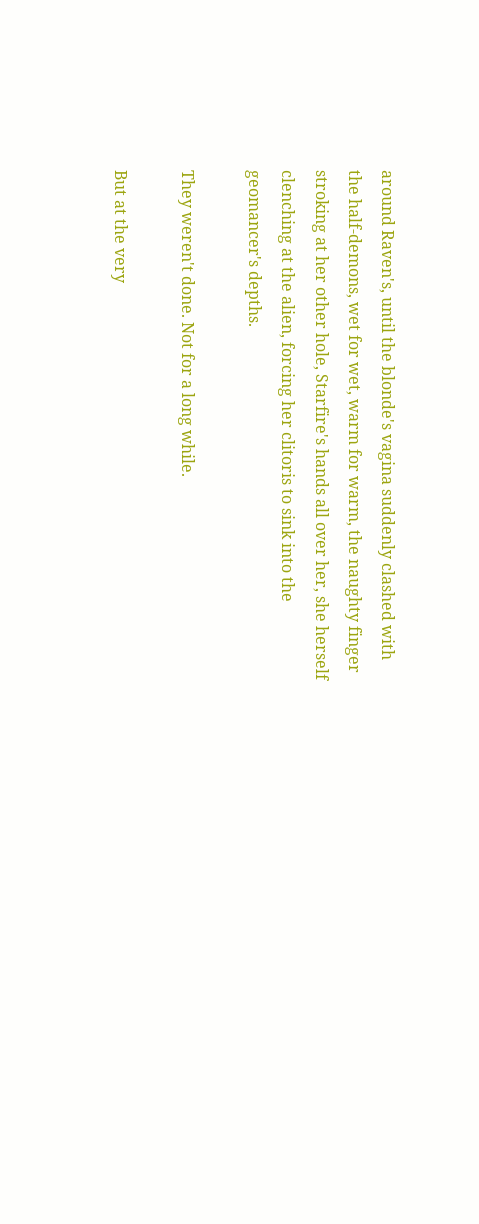around Raven's, until the blonde's vagina suddenly clashed with the half-demons, wet for wet, warm for warm, the naughty finger stroking at her other hole, Starfire's hands all over her, she herself clenching at the alien, forcing her clitoris to sink into the geomancer's depths.

They weren't done. Not for a long while.

But at the very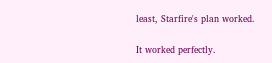least, Starfire's plan worked.

It worked perfectly.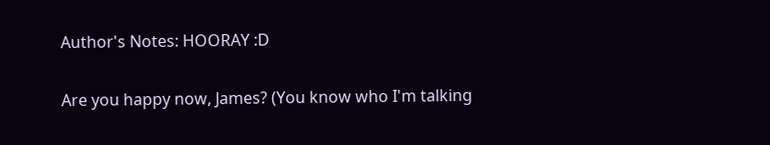Author's Notes: HOORAY :D

Are you happy now, James? (You know who I'm talking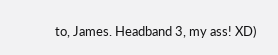to, James. Headband 3, my ass! XD)